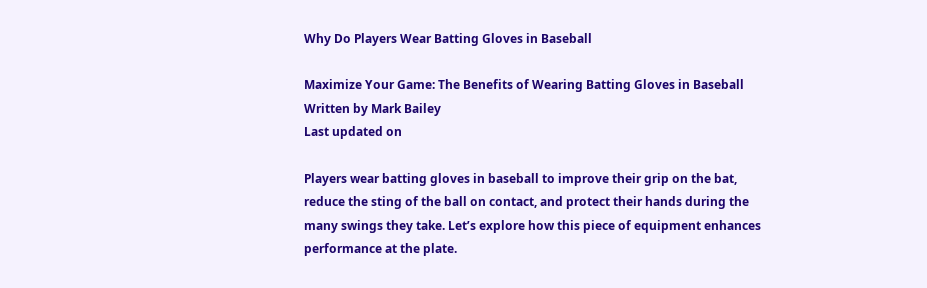Why Do Players Wear Batting Gloves in Baseball

Maximize Your Game: The Benefits of Wearing Batting Gloves in Baseball
Written by Mark Bailey
Last updated on

Players wear batting gloves in baseball to improve their grip on the bat, reduce the sting of the ball on contact, and protect their hands during the many swings they take. Let’s explore how this piece of equipment enhances performance at the plate.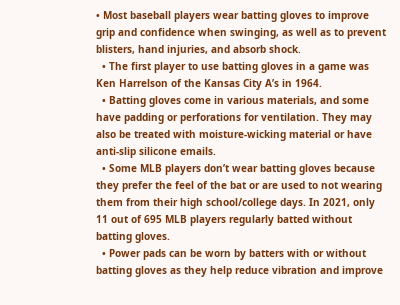• Most baseball players wear batting gloves to improve grip and confidence when swinging, as well as to prevent blisters, hand injuries, and absorb shock.
  • The first player to use batting gloves in a game was Ken Harrelson of the Kansas City A’s in 1964.
  • Batting gloves come in various materials, and some have padding or perforations for ventilation. They may also be treated with moisture-wicking material or have anti-slip silicone emails.
  • Some MLB players don’t wear batting gloves because they prefer the feel of the bat or are used to not wearing them from their high school/college days. In 2021, only 11 out of 695 MLB players regularly batted without batting gloves.
  • Power pads can be worn by batters with or without batting gloves as they help reduce vibration and improve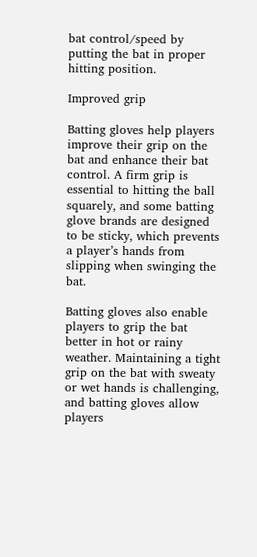bat control/speed by putting the bat in proper hitting position.

Improved grip

Batting gloves help players improve their grip on the bat and enhance their bat control. A firm grip is essential to hitting the ball squarely, and some batting glove brands are designed to be sticky, which prevents a player’s hands from slipping when swinging the bat.

Batting gloves also enable players to grip the bat better in hot or rainy weather. Maintaining a tight grip on the bat with sweaty or wet hands is challenging, and batting gloves allow players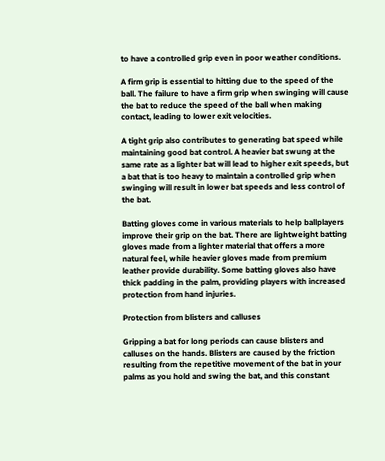to have a controlled grip even in poor weather conditions.

A firm grip is essential to hitting due to the speed of the ball. The failure to have a firm grip when swinging will cause the bat to reduce the speed of the ball when making contact, leading to lower exit velocities.

A tight grip also contributes to generating bat speed while maintaining good bat control. A heavier bat swung at the same rate as a lighter bat will lead to higher exit speeds, but a bat that is too heavy to maintain a controlled grip when swinging will result in lower bat speeds and less control of the bat.

Batting gloves come in various materials to help ballplayers improve their grip on the bat. There are lightweight batting gloves made from a lighter material that offers a more natural feel, while heavier gloves made from premium leather provide durability. Some batting gloves also have thick padding in the palm, providing players with increased protection from hand injuries.

Protection from blisters and calluses

Gripping a bat for long periods can cause blisters and calluses on the hands. Blisters are caused by the friction resulting from the repetitive movement of the bat in your palms as you hold and swing the bat, and this constant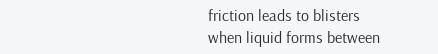friction leads to blisters when liquid forms between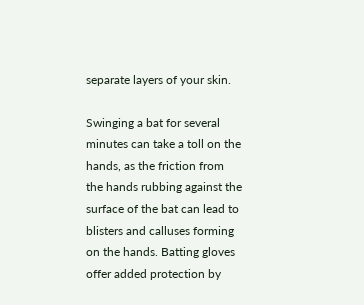separate layers of your skin.

Swinging a bat for several minutes can take a toll on the hands, as the friction from the hands rubbing against the surface of the bat can lead to blisters and calluses forming on the hands. Batting gloves offer added protection by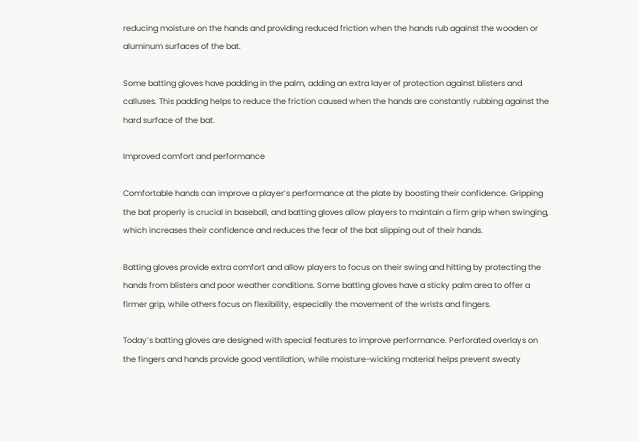reducing moisture on the hands and providing reduced friction when the hands rub against the wooden or aluminum surfaces of the bat.

Some batting gloves have padding in the palm, adding an extra layer of protection against blisters and calluses. This padding helps to reduce the friction caused when the hands are constantly rubbing against the hard surface of the bat.

Improved comfort and performance

Comfortable hands can improve a player’s performance at the plate by boosting their confidence. Gripping the bat properly is crucial in baseball, and batting gloves allow players to maintain a firm grip when swinging, which increases their confidence and reduces the fear of the bat slipping out of their hands.

Batting gloves provide extra comfort and allow players to focus on their swing and hitting by protecting the hands from blisters and poor weather conditions. Some batting gloves have a sticky palm area to offer a firmer grip, while others focus on flexibility, especially the movement of the wrists and fingers.

Today’s batting gloves are designed with special features to improve performance. Perforated overlays on the fingers and hands provide good ventilation, while moisture-wicking material helps prevent sweaty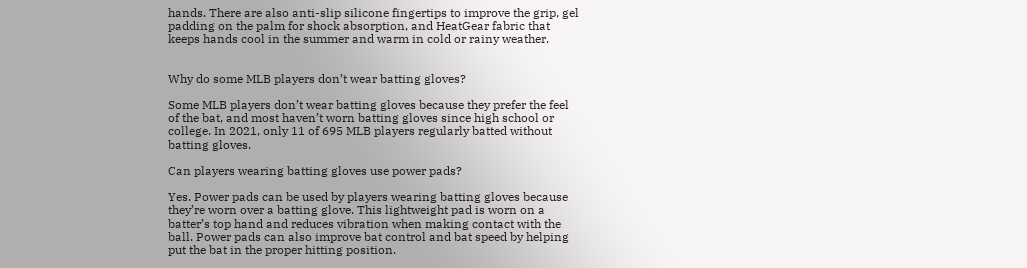hands. There are also anti-slip silicone fingertips to improve the grip, gel padding on the palm for shock absorption, and HeatGear fabric that keeps hands cool in the summer and warm in cold or rainy weather.


Why do some MLB players don’t wear batting gloves?

Some MLB players don’t wear batting gloves because they prefer the feel of the bat, and most haven’t worn batting gloves since high school or college. In 2021, only 11 of 695 MLB players regularly batted without batting gloves.

Can players wearing batting gloves use power pads?

Yes. Power pads can be used by players wearing batting gloves because they’re worn over a batting glove. This lightweight pad is worn on a batter’s top hand and reduces vibration when making contact with the ball. Power pads can also improve bat control and bat speed by helping put the bat in the proper hitting position.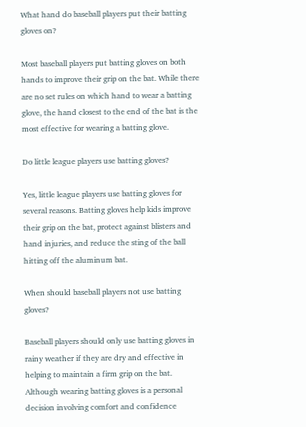What hand do baseball players put their batting gloves on?

Most baseball players put batting gloves on both hands to improve their grip on the bat. While there are no set rules on which hand to wear a batting glove, the hand closest to the end of the bat is the most effective for wearing a batting glove.

Do little league players use batting gloves?

Yes, little league players use batting gloves for several reasons. Batting gloves help kids improve their grip on the bat, protect against blisters and hand injuries, and reduce the sting of the ball hitting off the aluminum bat.

When should baseball players not use batting gloves?

Baseball players should only use batting gloves in rainy weather if they are dry and effective in helping to maintain a firm grip on the bat. Although wearing batting gloves is a personal decision involving comfort and confidence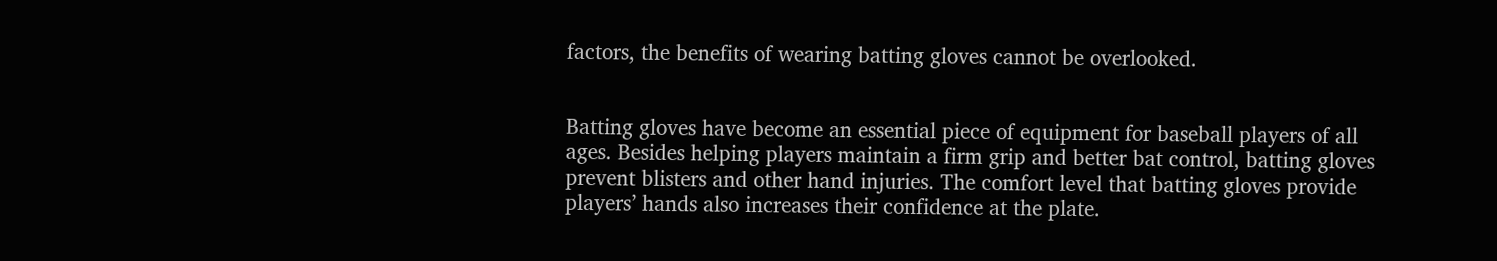factors, the benefits of wearing batting gloves cannot be overlooked.


Batting gloves have become an essential piece of equipment for baseball players of all ages. Besides helping players maintain a firm grip and better bat control, batting gloves prevent blisters and other hand injuries. The comfort level that batting gloves provide players’ hands also increases their confidence at the plate.